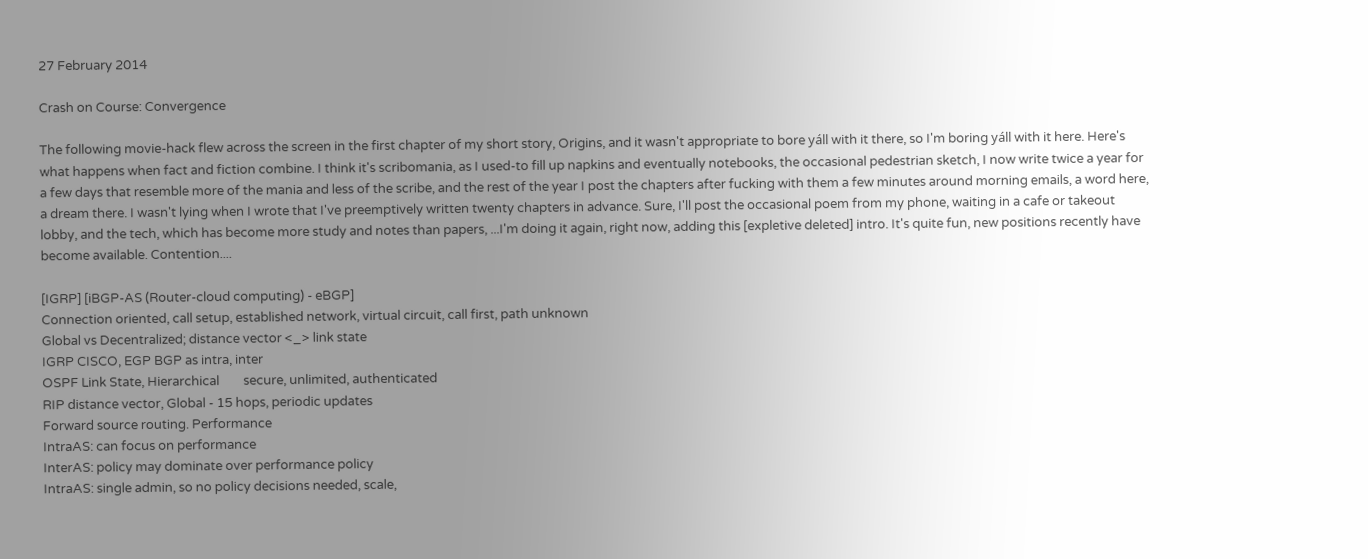27 February 2014

Crash on Course: Convergence

The following movie-hack flew across the screen in the first chapter of my short story, Origins, and it wasn't appropriate to bore yáll with it there, so I'm boring yáll with it here. Here's what happens when fact and fiction combine. I think it's scribomania, as I used-to fill up napkins and eventually notebooks, the occasional pedestrian sketch, I now write twice a year for a few days that resemble more of the mania and less of the scribe, and the rest of the year I post the chapters after fucking with them a few minutes around morning emails, a word here, a dream there. I wasn't lying when I wrote that I've preemptively written twenty chapters in advance. Sure, I'll post the occasional poem from my phone, waiting in a cafe or takeout lobby, and the tech, which has become more study and notes than papers, ...I'm doing it again, right now, adding this [expletive deleted] intro. It's quite fun, new positions recently have become available. Contention....

[IGRP] [iBGP-AS (Router-cloud computing) - eBGP]
Connection oriented, call setup, established network, virtual circuit, call first, path unknown
Global vs Decentralized; distance vector <_> link state
IGRP CISCO, EGP BGP as intra, inter
OSPF Link State, Hierarchical        secure, unlimited, authenticated
RIP distance vector, Global - 15 hops, periodic updates
Forward source routing. Performance
IntraAS: can focus on performance
InterAS: policy may dominate over performance policy
IntraAS: single admin, so no policy decisions needed, scale,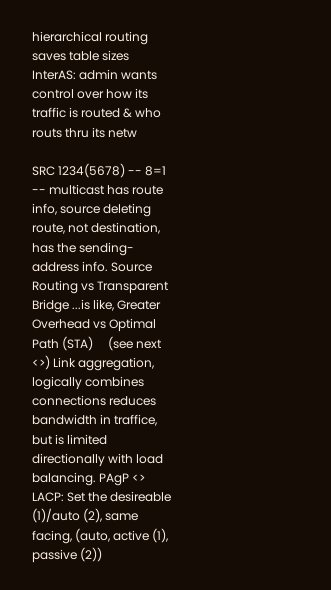hierarchical routing saves table sizes
InterAS: admin wants control over how its traffic is routed & who routs thru its netw

SRC 1234(5678) -- 8=1 -- multicast has route info, source deleting route, not destination, has the sending-address info. Source Routing vs Transparent Bridge ...is like, Greater Overhead vs Optimal Path (STA)     (see next <>) Link aggregation, logically combines connections reduces bandwidth in traffice, but is limited directionally with load balancing. PAgP <> LACP: Set the desireable (1)/auto (2), same facing, (auto, active (1), passive (2))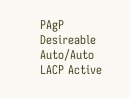PAgP Desireable Auto/Auto
LACP Active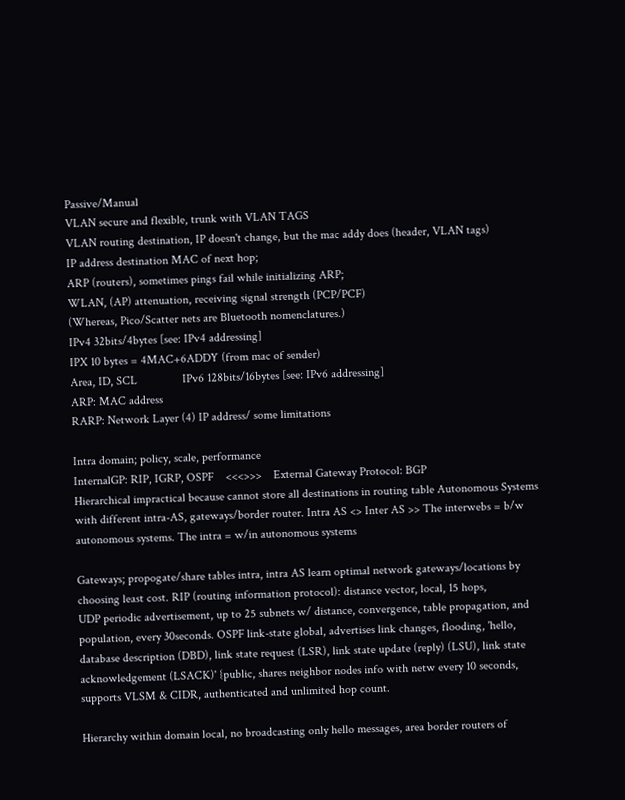Passive/Manual
VLAN secure and flexible, trunk with VLAN TAGS
VLAN routing destination, IP doesn't change, but the mac addy does (header, VLAN tags)
IP address destination MAC of next hop;
ARP (routers), sometimes pings fail while initializing ARP;
WLAN, (AP) attenuation, receiving signal strength (PCP/PCF)
(Whereas, Pico/Scatter nets are Bluetooth nomenclatures.)
IPv4 32bits/4bytes [see: IPv4 addressing]
IPX 10 bytes = 4MAC+6ADDY (from mac of sender)
Area, ID, SCL               IPv6 128bits/16bytes [see: IPv6 addressing]
ARP: MAC address
RARP: Network Layer (4) IP address/ some limitations

Intra domain; policy, scale, performance
InternalGP: RIP, IGRP, OSPF    <<<>>>    External Gateway Protocol: BGP
Hierarchical impractical because cannot store all destinations in routing table Autonomous Systems with different intra-AS, gateways/border router. Intra AS <> Inter AS >> The interwebs = b/w autonomous systems. The intra = w/in autonomous systems

Gateways; propogate/share tables intra, intra AS learn optimal network gateways/locations by choosing least cost. RIP (routing information protocol): distance vector, local, 15 hops,
UDP periodic advertisement, up to 25 subnets w/ distance, convergence, table propagation, and population, every 30seconds. OSPF link-state global, advertises link changes, flooding, 'hello, database description (DBD), link state request (LSR), link state update (reply) (LSU), link state acknowledgement (LSACK)' {public, shares neighbor nodes info with netw every 10 seconds, supports VLSM & CIDR, authenticated and unlimited hop count.

Hierarchy within domain local, no broadcasting only hello messages, area border routers of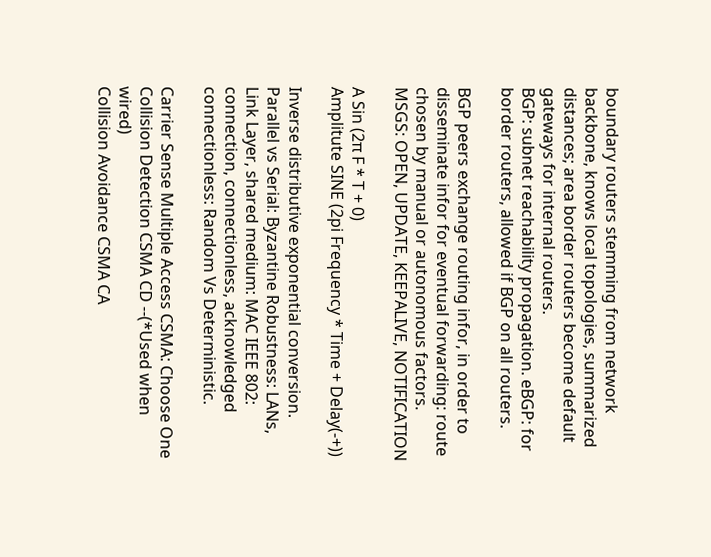boundary routers stemming from network backbone, knows local topologies, summarized
distances; area border routers become default gateways for internal routers.
BGP: subnet reachability propagation. eBGP: for border routers, allowed if BGP on all routers.

BGP peers exchange routing infor, in order to disseminate infor for eventual forwarding: route chosen by manual or autonomous factors. MSGS: OPEN, UPDATE, KEEPALIVE, NOTIFICATION

A Sin (2π F * T + 0)
Amplitute SINE (2pi Frequency * Time + Delay(-+))

Inverse distributive exponential conversion. Parallel vs Serial: Byzantine Robustness: LANs, Link Layer, shared medium: MAC IEEE 802: connection, connectionless, acknowledged connectionless: Random Vs Deterministic.

Carrier Sense Multiple Access CSMA: Choose One
Collision Detection CSMA CD --(*Used when wired)
Collision Avoidance CSMA CA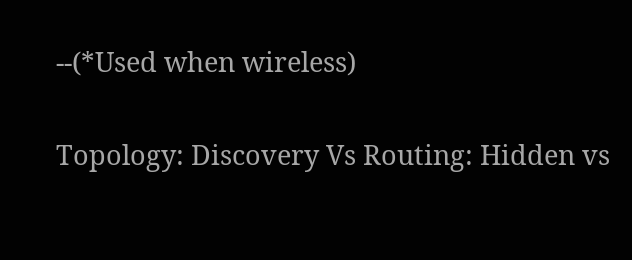--(*Used when wireless)

Topology: Discovery Vs Routing: Hidden vs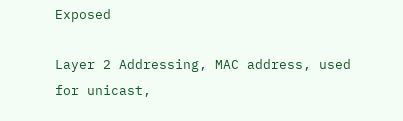Exposed

Layer 2 Addressing, MAC address, used for unicast,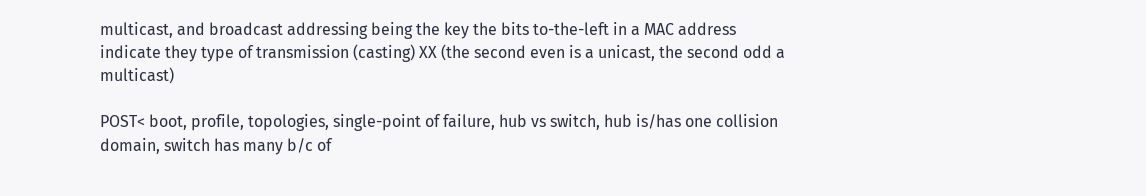multicast, and broadcast addressing being the key the bits to-the-left in a MAC address indicate they type of transmission (casting) XX (the second even is a unicast, the second odd a multicast)

POST< boot, profile, topologies, single-point of failure, hub vs switch, hub is/has one collision domain, switch has many b/c of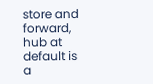store and forward, hub at default is a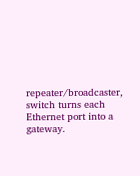repeater/broadcaster, switch turns each Ethernet port into a gateway.